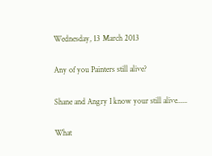Wednesday, 13 March 2013

Any of you Painters still alive?

Shane and Angry I know your still alive.....

What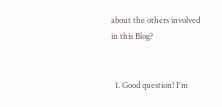about the others involved in this Blog?


  1. Good question! I'm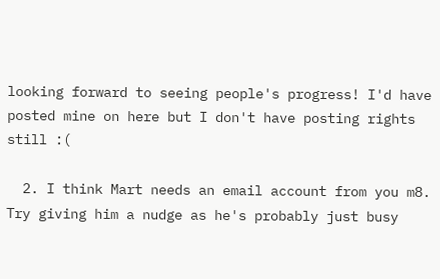looking forward to seeing people's progress! I'd have posted mine on here but I don't have posting rights still :(

  2. I think Mart needs an email account from you m8. Try giving him a nudge as he's probably just busy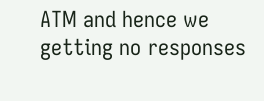ATM and hence we getting no responses